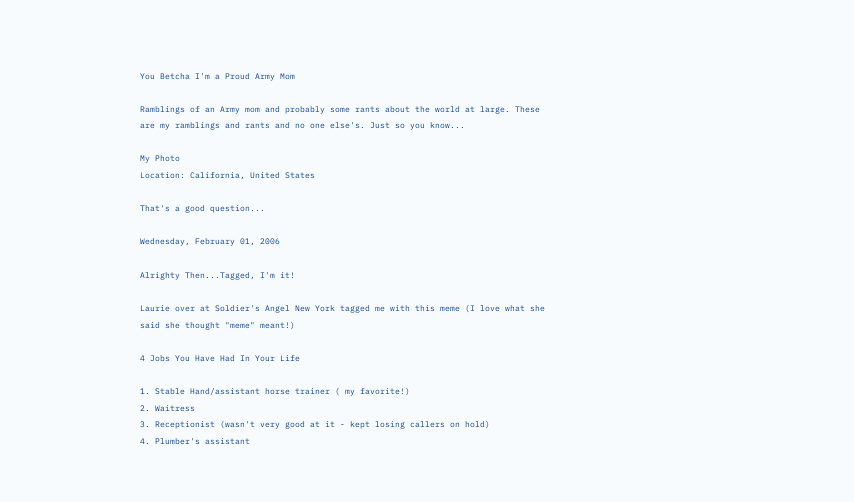You Betcha I'm a Proud Army Mom

Ramblings of an Army mom and probably some rants about the world at large. These are my ramblings and rants and no one else's. Just so you know...

My Photo
Location: California, United States

That's a good question...

Wednesday, February 01, 2006

Alrighty Then...Tagged, I'm it!

Laurie over at Soldier's Angel New York tagged me with this meme (I love what she said she thought "meme" meant!)

4 Jobs You Have Had In Your Life

1. Stable Hand/assistant horse trainer ( my favorite!)
2. Waitress
3. Receptionist (wasn't very good at it - kept losing callers on hold)
4. Plumber's assistant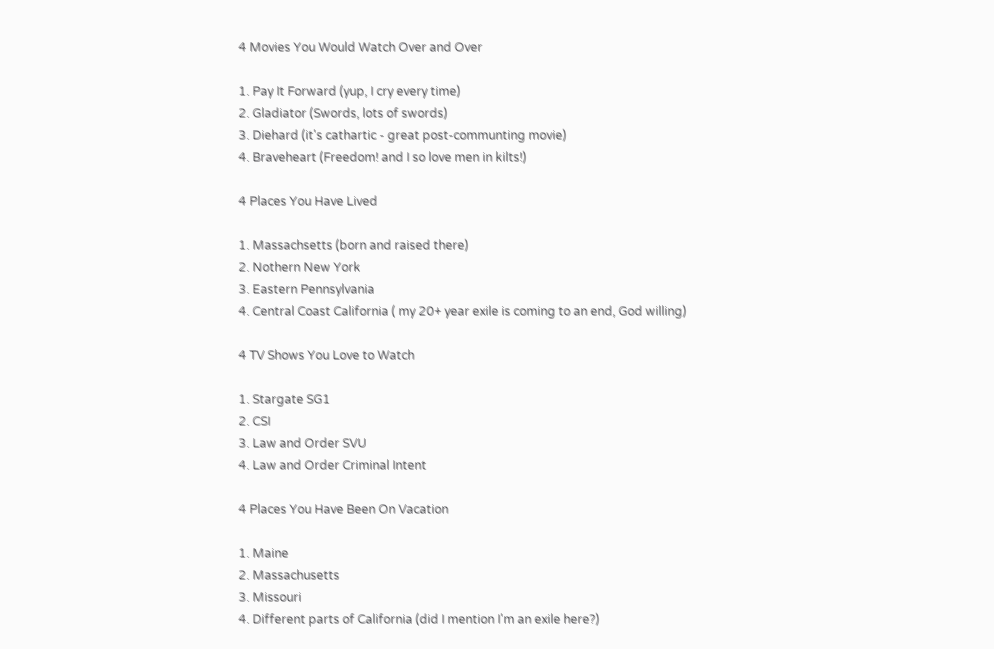4 Movies You Would Watch Over and Over

1. Pay It Forward (yup, I cry every time)
2. Gladiator (Swords, lots of swords)
3. Diehard (it's cathartic - great post-communting movie)
4. Braveheart (Freedom! and I so love men in kilts!)

4 Places You Have Lived

1. Massachsetts (born and raised there)
2. Nothern New York
3. Eastern Pennsylvania
4. Central Coast California ( my 20+ year exile is coming to an end, God willing)

4 TV Shows You Love to Watch

1. Stargate SG1
2. CSI
3. Law and Order SVU
4. Law and Order Criminal Intent

4 Places You Have Been On Vacation

1. Maine
2. Massachusetts
3. Missouri
4. Different parts of California (did I mention I'm an exile here?)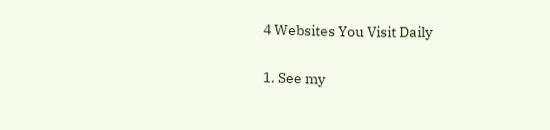4 Websites You Visit Daily

1. See my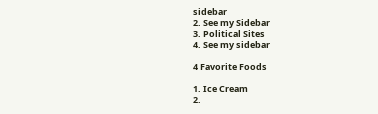sidebar
2. See my Sidebar
3. Political Sites
4. See my sidebar

4 Favorite Foods

1. Ice Cream
2.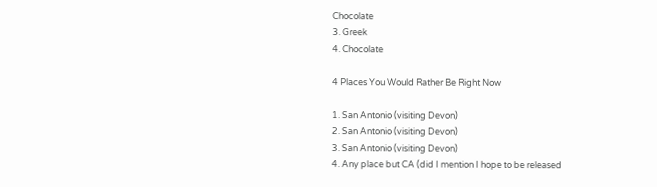Chocolate
3. Greek
4. Chocolate

4 Places You Would Rather Be Right Now

1. San Antonio (visiting Devon)
2. San Antonio (visiting Devon)
3. San Antonio (visiting Devon)
4. Any place but CA (did I mention I hope to be released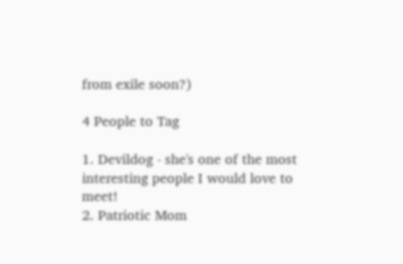from exile soon?)

4 People to Tag

1. Devildog - she's one of the most interesting people I would love to meet!
2. Patriotic Mom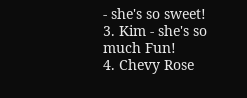- she's so sweet!
3. Kim - she's so much Fun!
4. Chevy Rose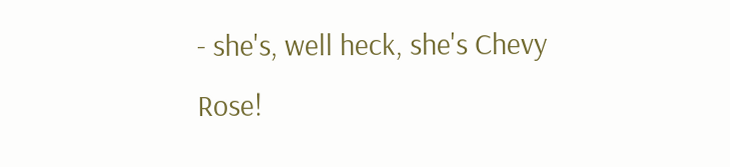- she's, well heck, she's Chevy Rose!